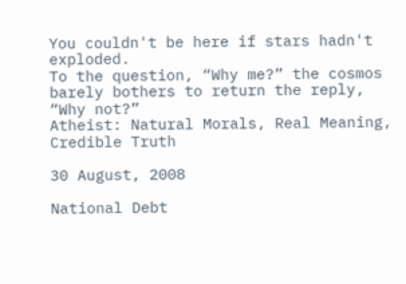You couldn't be here if stars hadn't exploded.
To the question, “Why me?” the cosmos barely bothers to return the reply, “Why not?”
Atheist: Natural Morals, Real Meaning, Credible Truth

30 August, 2008

National Debt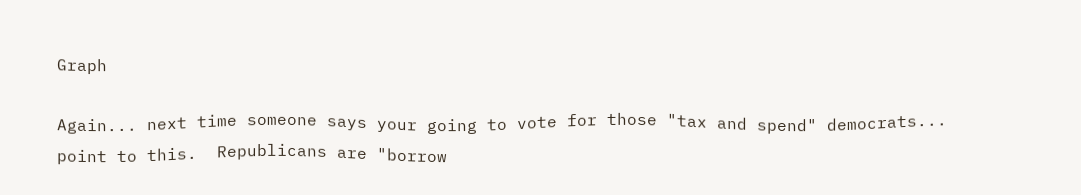Graph

Again... next time someone says your going to vote for those "tax and spend" democrats... point to this.  Republicans are "borrow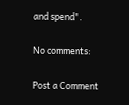and spend".

No comments:

Post a Comment